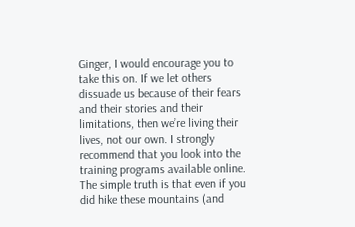Ginger, I would encourage you to take this on. If we let others dissuade us because of their fears and their stories and their limitations, then we’re living their lives, not our own. I strongly recommend that you look into the training programs available online. The simple truth is that even if you did hike these mountains (and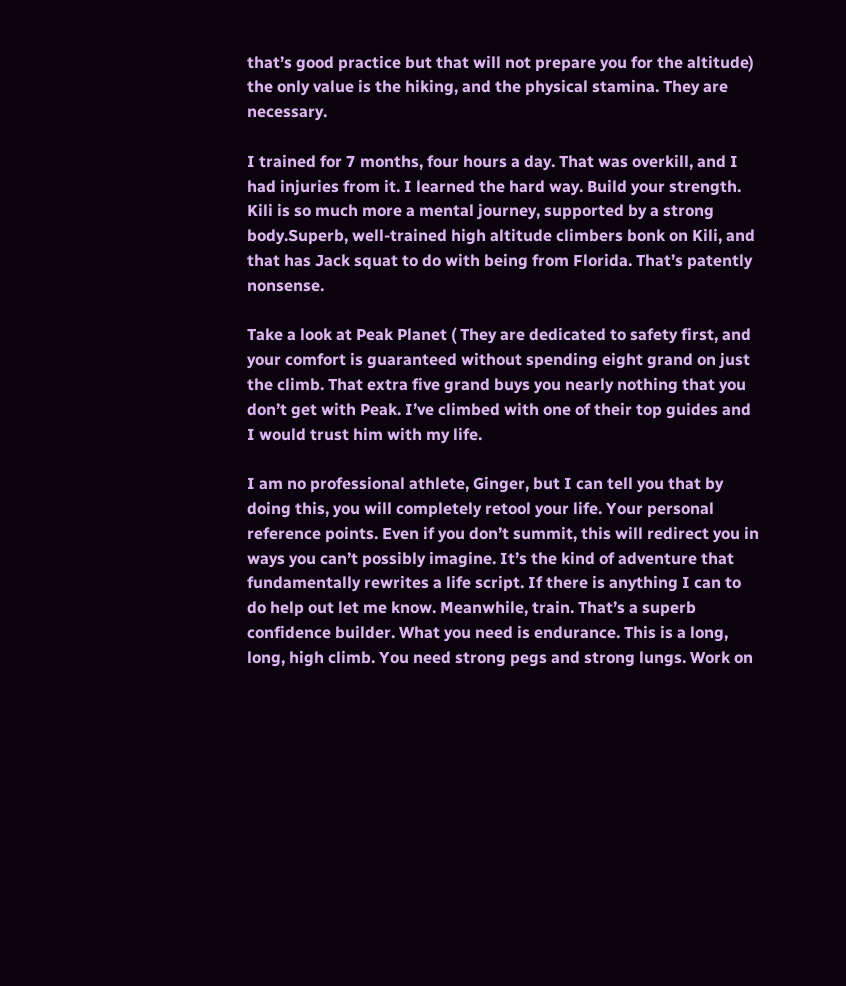that’s good practice but that will not prepare you for the altitude) the only value is the hiking, and the physical stamina. They are necessary.

I trained for 7 months, four hours a day. That was overkill, and I had injuries from it. I learned the hard way. Build your strength. Kili is so much more a mental journey, supported by a strong body.Superb, well-trained high altitude climbers bonk on Kili, and that has Jack squat to do with being from Florida. That’s patently nonsense.

Take a look at Peak Planet ( They are dedicated to safety first, and your comfort is guaranteed without spending eight grand on just the climb. That extra five grand buys you nearly nothing that you don’t get with Peak. I’ve climbed with one of their top guides and I would trust him with my life.

I am no professional athlete, Ginger, but I can tell you that by doing this, you will completely retool your life. Your personal reference points. Even if you don’t summit, this will redirect you in ways you can’t possibly imagine. It’s the kind of adventure that fundamentally rewrites a life script. If there is anything I can to do help out let me know. Meanwhile, train. That’s a superb confidence builder. What you need is endurance. This is a long, long, high climb. You need strong pegs and strong lungs. Work on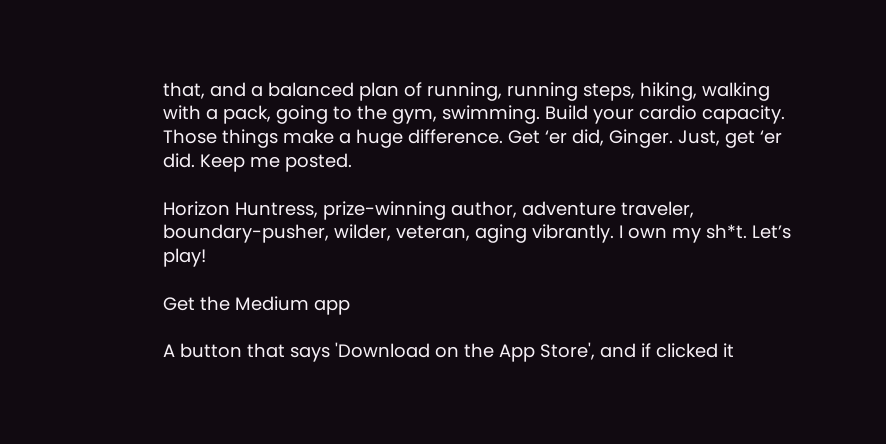that, and a balanced plan of running, running steps, hiking, walking with a pack, going to the gym, swimming. Build your cardio capacity. Those things make a huge difference. Get ‘er did, Ginger. Just, get ‘er did. Keep me posted.

Horizon Huntress, prize-winning author, adventure traveler, boundary-pusher, wilder, veteran, aging vibrantly. I own my sh*t. Let’s play!

Get the Medium app

A button that says 'Download on the App Store', and if clicked it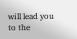will lead you to the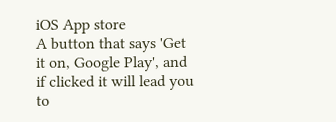iOS App store
A button that says 'Get it on, Google Play', and if clicked it will lead you to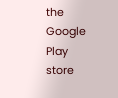the Google Play store